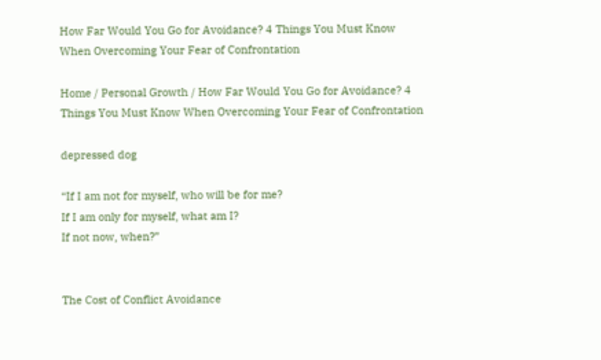How Far Would You Go for Avoidance? 4 Things You Must Know When Overcoming Your Fear of Confrontation

Home / Personal Growth / How Far Would You Go for Avoidance? 4 Things You Must Know When Overcoming Your Fear of Confrontation

depressed dog

“If I am not for myself, who will be for me?
If I am only for myself, what am I?
If not now, when?”


The Cost of Conflict Avoidance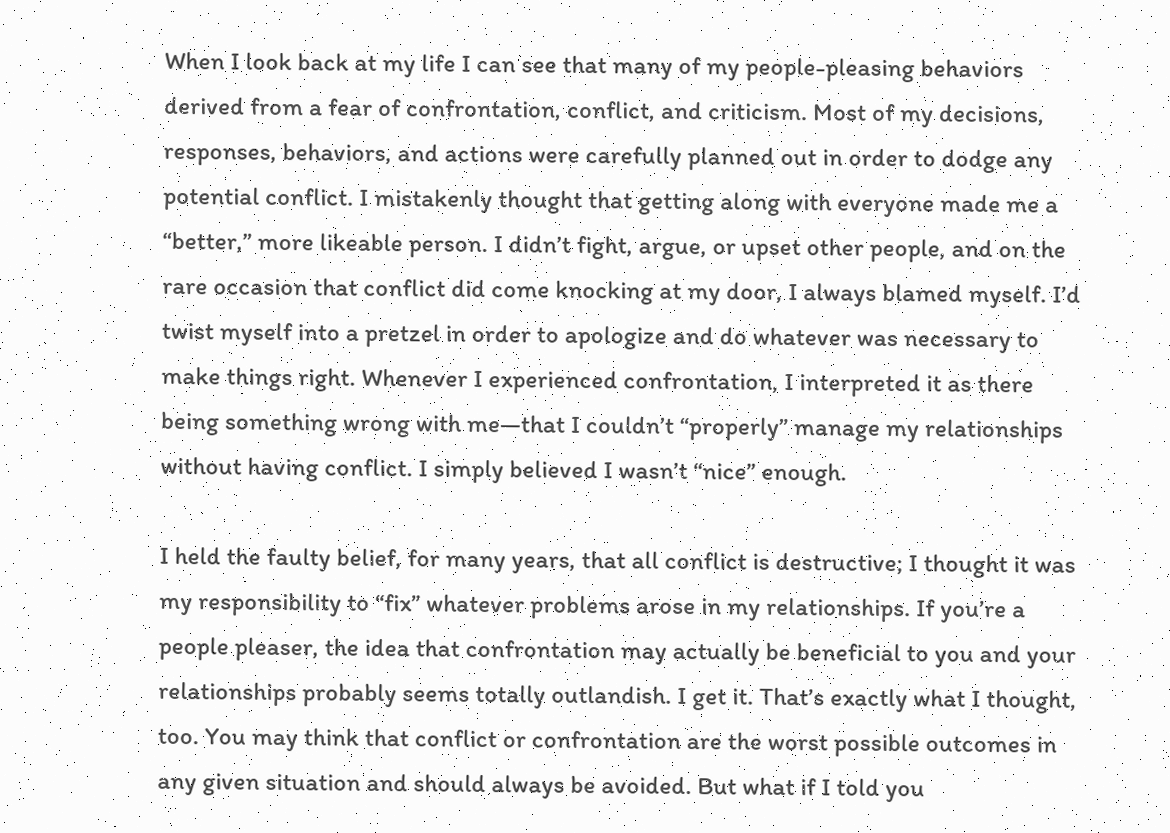When I look back at my life I can see that many of my people-pleasing behaviors derived from a fear of confrontation, conflict, and criticism. Most of my decisions, responses, behaviors, and actions were carefully planned out in order to dodge any potential conflict. I mistakenly thought that getting along with everyone made me a “better,” more likeable person. I didn’t fight, argue, or upset other people, and on the rare occasion that conflict did come knocking at my door, I always blamed myself. I’d twist myself into a pretzel in order to apologize and do whatever was necessary to make things right. Whenever I experienced confrontation, I interpreted it as there being something wrong with me—that I couldn’t “properly” manage my relationships without having conflict. I simply believed I wasn’t “nice” enough.

I held the faulty belief, for many years, that all conflict is destructive; I thought it was my responsibility to “fix” whatever problems arose in my relationships. If you’re a people pleaser, the idea that confrontation may actually be beneficial to you and your relationships probably seems totally outlandish. I get it. That’s exactly what I thought, too. You may think that conflict or confrontation are the worst possible outcomes in any given situation and should always be avoided. But what if I told you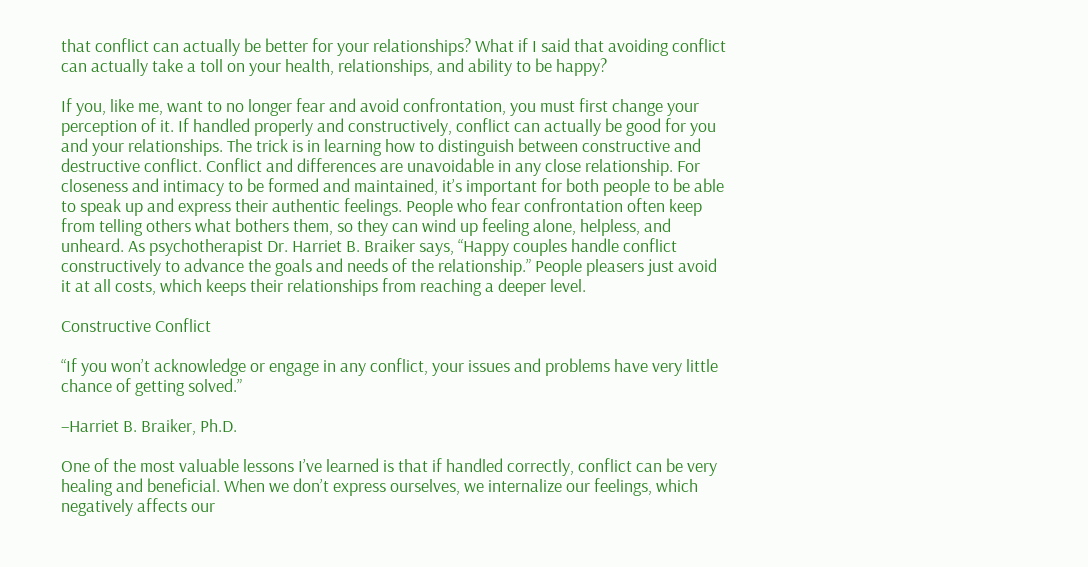that conflict can actually be better for your relationships? What if I said that avoiding conflict can actually take a toll on your health, relationships, and ability to be happy?

If you, like me, want to no longer fear and avoid confrontation, you must first change your perception of it. If handled properly and constructively, conflict can actually be good for you and your relationships. The trick is in learning how to distinguish between constructive and destructive conflict. Conflict and differences are unavoidable in any close relationship. For closeness and intimacy to be formed and maintained, it’s important for both people to be able to speak up and express their authentic feelings. People who fear confrontation often keep from telling others what bothers them, so they can wind up feeling alone, helpless, and unheard. As psychotherapist Dr. Harriet B. Braiker says, “Happy couples handle conflict constructively to advance the goals and needs of the relationship.” People pleasers just avoid it at all costs, which keeps their relationships from reaching a deeper level.

Constructive Conflict

“If you won’t acknowledge or engage in any conflict, your issues and problems have very little chance of getting solved.”

–Harriet B. Braiker, Ph.D.

One of the most valuable lessons I’ve learned is that if handled correctly, conflict can be very healing and beneficial. When we don’t express ourselves, we internalize our feelings, which negatively affects our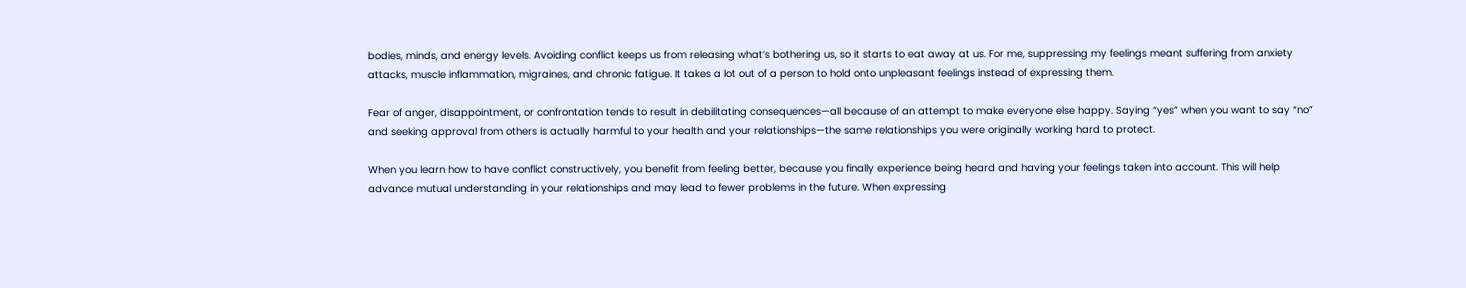bodies, minds, and energy levels. Avoiding conflict keeps us from releasing what’s bothering us, so it starts to eat away at us. For me, suppressing my feelings meant suffering from anxiety attacks, muscle inflammation, migraines, and chronic fatigue. It takes a lot out of a person to hold onto unpleasant feelings instead of expressing them.

Fear of anger, disappointment, or confrontation tends to result in debilitating consequences—all because of an attempt to make everyone else happy. Saying “yes” when you want to say “no” and seeking approval from others is actually harmful to your health and your relationships—the same relationships you were originally working hard to protect.

When you learn how to have conflict constructively, you benefit from feeling better, because you finally experience being heard and having your feelings taken into account. This will help advance mutual understanding in your relationships and may lead to fewer problems in the future. When expressing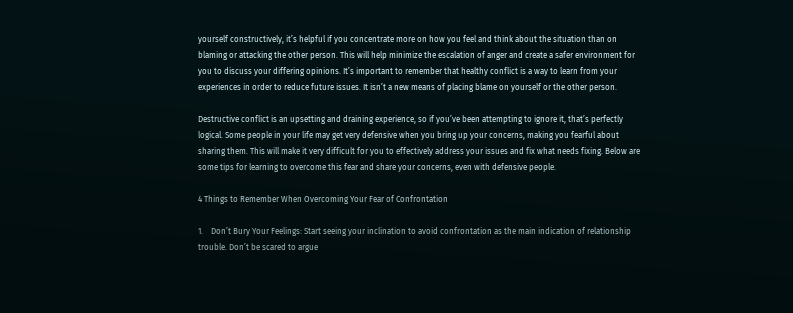yourself constructively, it’s helpful if you concentrate more on how you feel and think about the situation than on blaming or attacking the other person. This will help minimize the escalation of anger and create a safer environment for you to discuss your differing opinions. It’s important to remember that healthy conflict is a way to learn from your experiences in order to reduce future issues. It isn’t a new means of placing blame on yourself or the other person.

Destructive conflict is an upsetting and draining experience, so if you’ve been attempting to ignore it, that’s perfectly logical. Some people in your life may get very defensive when you bring up your concerns, making you fearful about sharing them. This will make it very difficult for you to effectively address your issues and fix what needs fixing. Below are some tips for learning to overcome this fear and share your concerns, even with defensive people.

4 Things to Remember When Overcoming Your Fear of Confrontation

1.    Don’t Bury Your Feelings: Start seeing your inclination to avoid confrontation as the main indication of relationship trouble. Don’t be scared to argue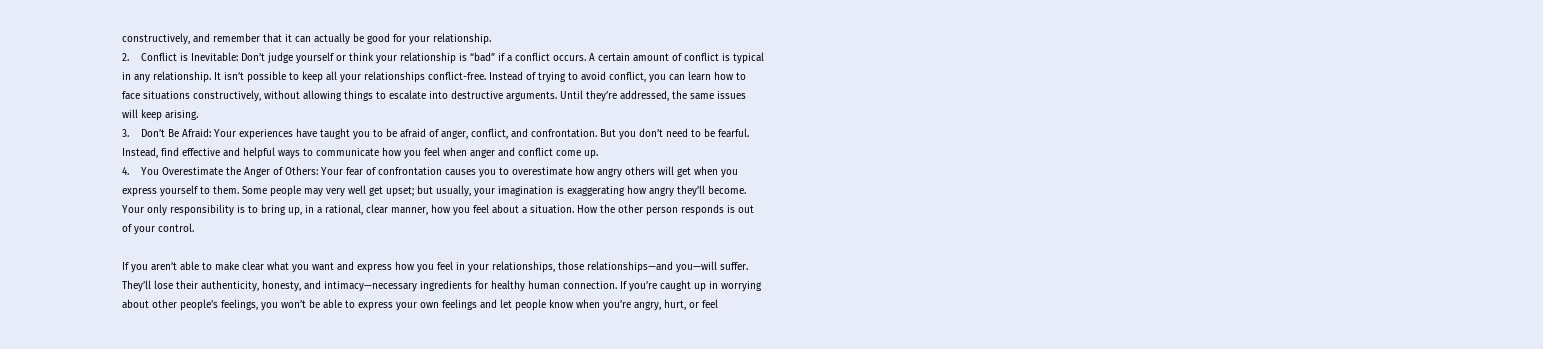constructively, and remember that it can actually be good for your relationship.
2.    Conflict is Inevitable: Don’t judge yourself or think your relationship is “bad” if a conflict occurs. A certain amount of conflict is typical in any relationship. It isn’t possible to keep all your relationships conflict-free. Instead of trying to avoid conflict, you can learn how to face situations constructively, without allowing things to escalate into destructive arguments. Until they’re addressed, the same issues will keep arising.
3.    Don’t Be Afraid: Your experiences have taught you to be afraid of anger, conflict, and confrontation. But you don’t need to be fearful. Instead, find effective and helpful ways to communicate how you feel when anger and conflict come up.
4.    You Overestimate the Anger of Others: Your fear of confrontation causes you to overestimate how angry others will get when you express yourself to them. Some people may very well get upset; but usually, your imagination is exaggerating how angry they’ll become. Your only responsibility is to bring up, in a rational, clear manner, how you feel about a situation. How the other person responds is out of your control.

If you aren’t able to make clear what you want and express how you feel in your relationships, those relationships—and you—will suffer. They’ll lose their authenticity, honesty, and intimacy—necessary ingredients for healthy human connection. If you’re caught up in worrying about other people’s feelings, you won’t be able to express your own feelings and let people know when you’re angry, hurt, or feel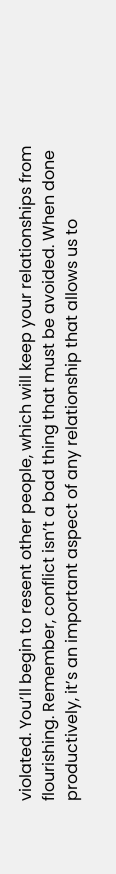violated. You’ll begin to resent other people, which will keep your relationships from flourishing. Remember, conflict isn’t a bad thing that must be avoided. When done productively, it’s an important aspect of any relationship that allows us to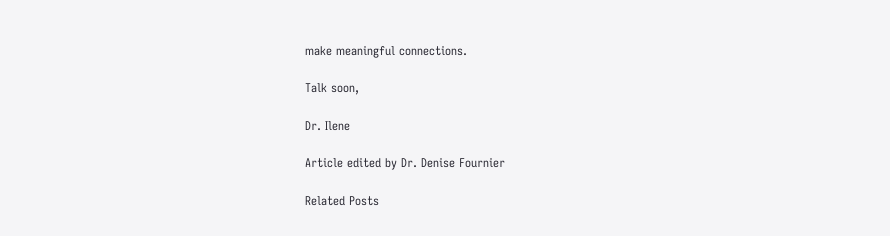make meaningful connections.

Talk soon,

Dr. Ilene

Article edited by Dr. Denise Fournier

Related Posts